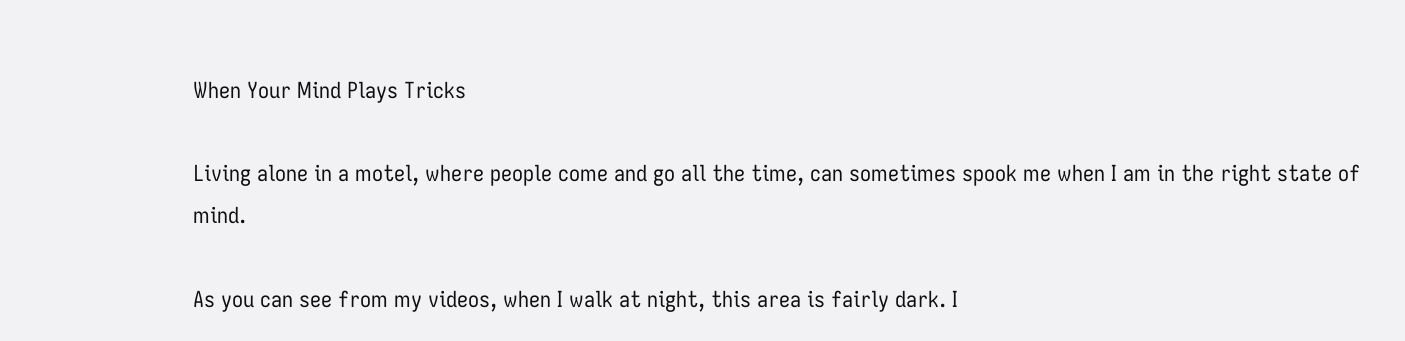When Your Mind Plays Tricks

Living alone in a motel, where people come and go all the time, can sometimes spook me when I am in the right state of mind.

As you can see from my videos, when I walk at night, this area is fairly dark. I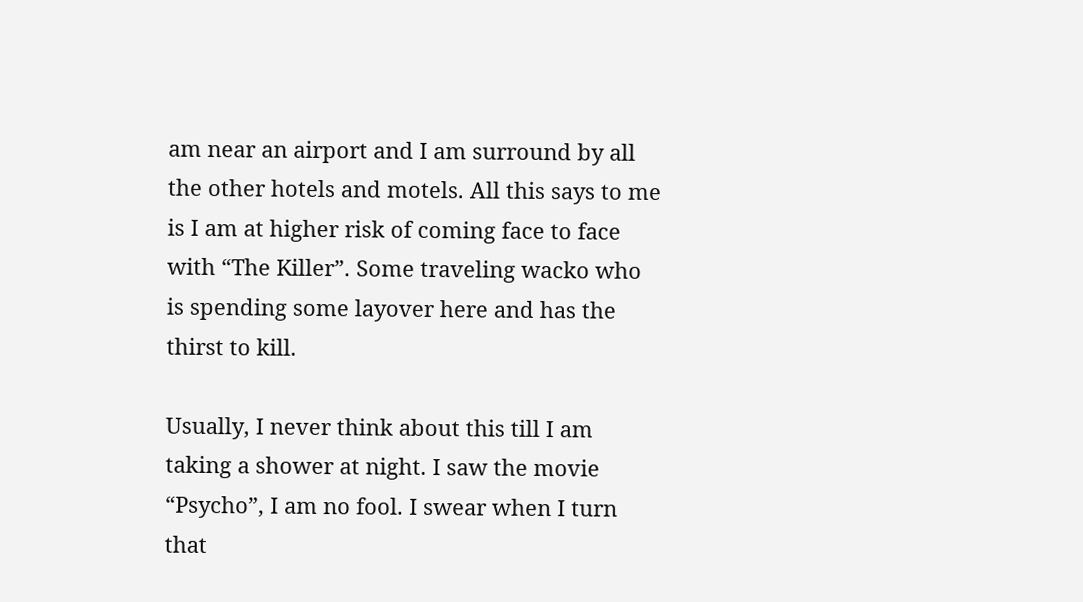am near an airport and I am surround by all the other hotels and motels. All this says to me is I am at higher risk of coming face to face with “The Killer”. Some traveling wacko who is spending some layover here and has the thirst to kill.

Usually, I never think about this till I am taking a shower at night. I saw the movie “Psycho”, I am no fool. I swear when I turn that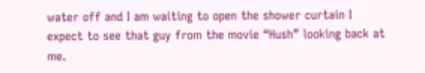water off and I am waiting to open the shower curtain I expect to see that guy from the movie “Hush” looking back at me.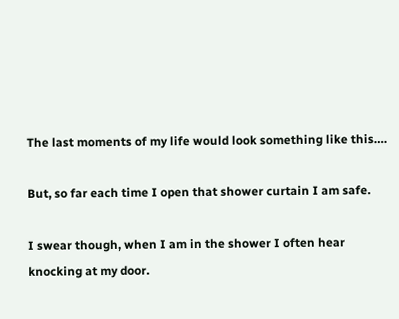The last moments of my life would look something like this….

But, so far each time I open that shower curtain I am safe.

I swear though, when I am in the shower I often hear knocking at my door.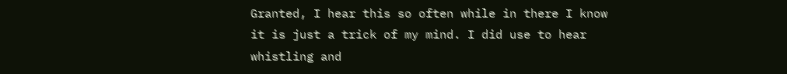Granted, I hear this so often while in there I know it is just a trick of my mind. I did use to hear whistling and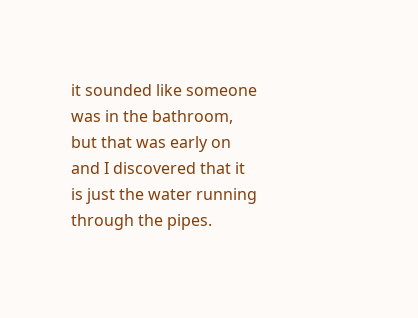it sounded like someone was in the bathroom, but that was early on and I discovered that it is just the water running through the pipes.